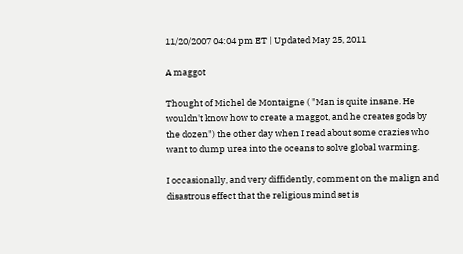11/20/2007 04:04 pm ET | Updated May 25, 2011

A maggot

Thought of Michel de Montaigne ( "Man is quite insane. He wouldn't know how to create a maggot, and he creates gods by the dozen") the other day when I read about some crazies who want to dump urea into the oceans to solve global warming.

I occasionally, and very diffidently, comment on the malign and disastrous effect that the religious mind set is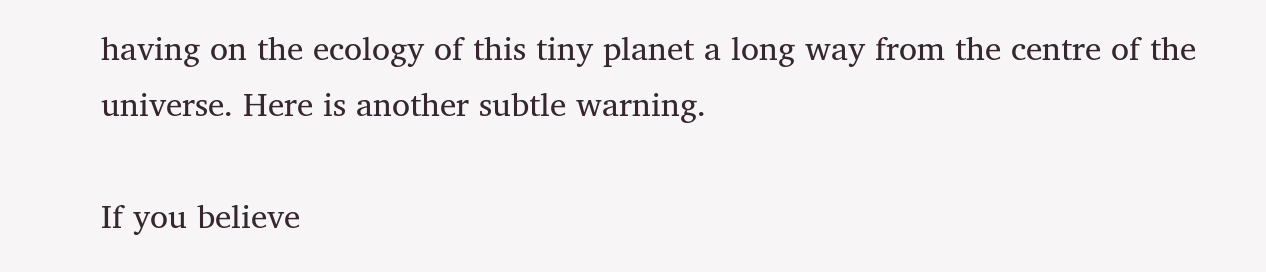having on the ecology of this tiny planet a long way from the centre of the universe. Here is another subtle warning.

If you believe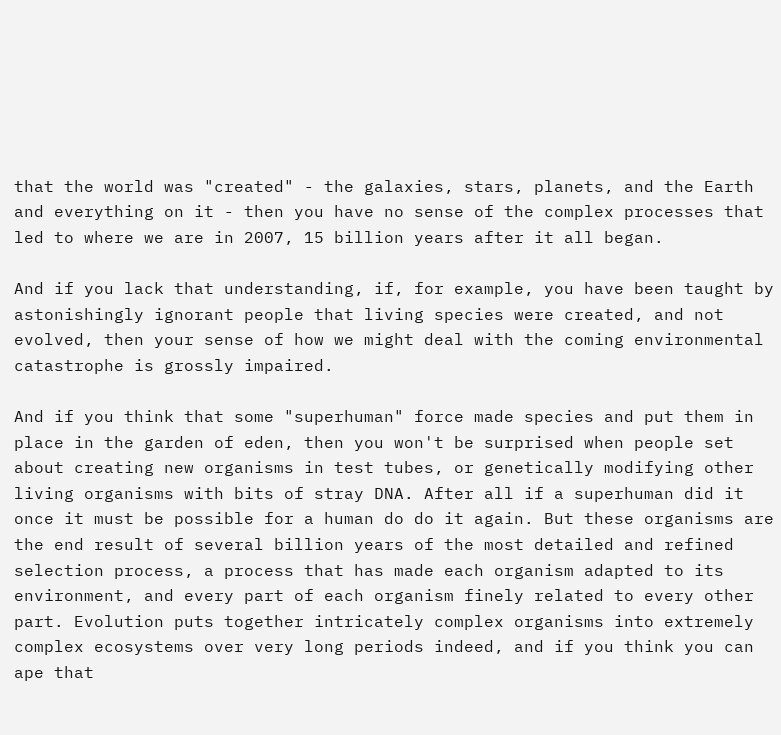that the world was "created" - the galaxies, stars, planets, and the Earth and everything on it - then you have no sense of the complex processes that led to where we are in 2007, 15 billion years after it all began.

And if you lack that understanding, if, for example, you have been taught by astonishingly ignorant people that living species were created, and not evolved, then your sense of how we might deal with the coming environmental catastrophe is grossly impaired.

And if you think that some "superhuman" force made species and put them in place in the garden of eden, then you won't be surprised when people set about creating new organisms in test tubes, or genetically modifying other living organisms with bits of stray DNA. After all if a superhuman did it once it must be possible for a human do do it again. But these organisms are the end result of several billion years of the most detailed and refined selection process, a process that has made each organism adapted to its environment, and every part of each organism finely related to every other part. Evolution puts together intricately complex organisms into extremely complex ecosystems over very long periods indeed, and if you think you can ape that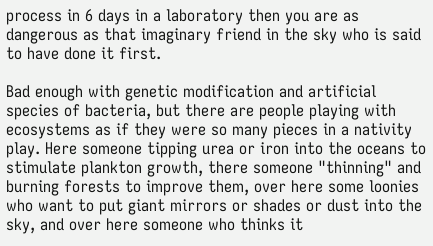process in 6 days in a laboratory then you are as dangerous as that imaginary friend in the sky who is said to have done it first.

Bad enough with genetic modification and artificial species of bacteria, but there are people playing with ecosystems as if they were so many pieces in a nativity play. Here someone tipping urea or iron into the oceans to stimulate plankton growth, there someone "thinning" and burning forests to improve them, over here some loonies who want to put giant mirrors or shades or dust into the sky, and over here someone who thinks it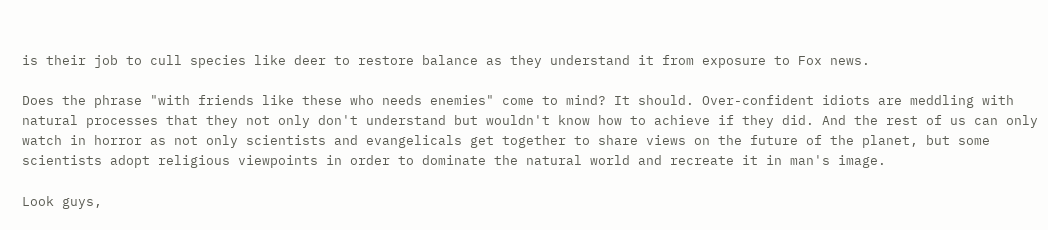is their job to cull species like deer to restore balance as they understand it from exposure to Fox news.

Does the phrase "with friends like these who needs enemies" come to mind? It should. Over-confident idiots are meddling with natural processes that they not only don't understand but wouldn't know how to achieve if they did. And the rest of us can only watch in horror as not only scientists and evangelicals get together to share views on the future of the planet, but some scientists adopt religious viewpoints in order to dominate the natural world and recreate it in man's image.

Look guys,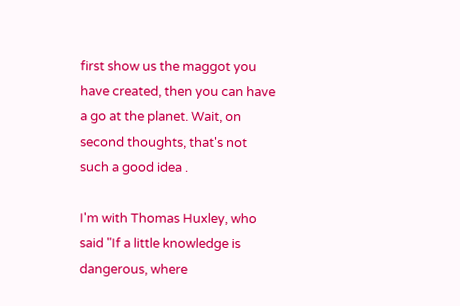first show us the maggot you have created, then you can have a go at the planet. Wait, on second thoughts, that's not such a good idea .

I'm with Thomas Huxley, who said "If a little knowledge is dangerous, where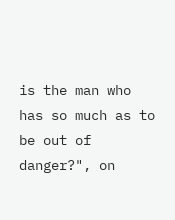is the man who has so much as to be out of danger?", on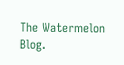The Watermelon Blog.